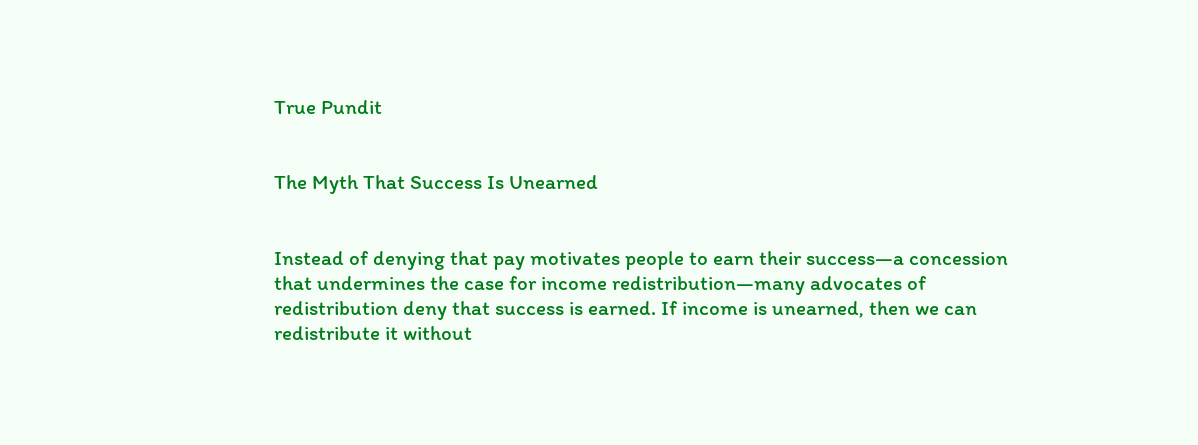True Pundit


The Myth That Success Is Unearned


Instead of denying that pay motivates people to earn their success—a concession that undermines the case for income redistribution—many advocates of redistribution deny that success is earned. If income is unearned, then we can redistribute it without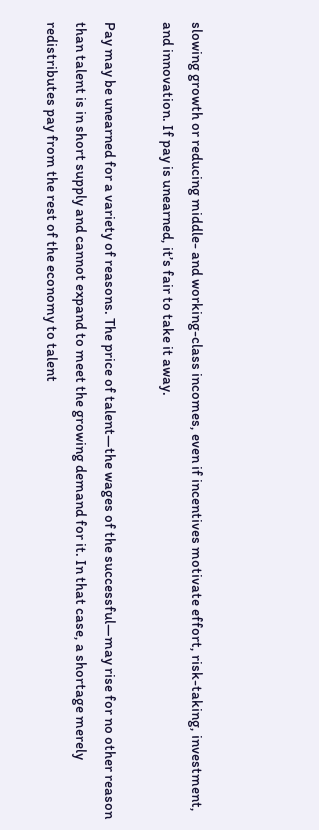slowing growth or reducing middle- and working-class incomes, even if incentives motivate effort, risk-taking, investment, and innovation. If pay is unearned, it’s fair to take it away.

Pay may be unearned for a variety of reasons. The price of talent—the wages of the successful—may rise for no other reason than talent is in short supply and cannot expand to meet the growing demand for it. In that case, a shortage merely redistributes pay from the rest of the economy to talent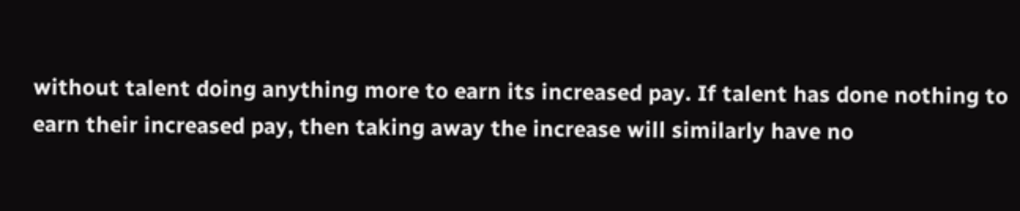without talent doing anything more to earn its increased pay. If talent has done nothing to earn their increased pay, then taking away the increase will similarly have no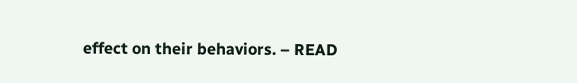effect on their behaviors. – READ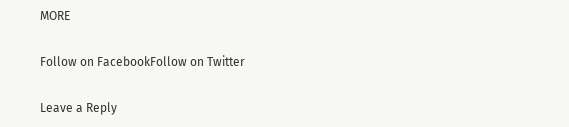MORE

Follow on FacebookFollow on Twitter

Leave a Reply